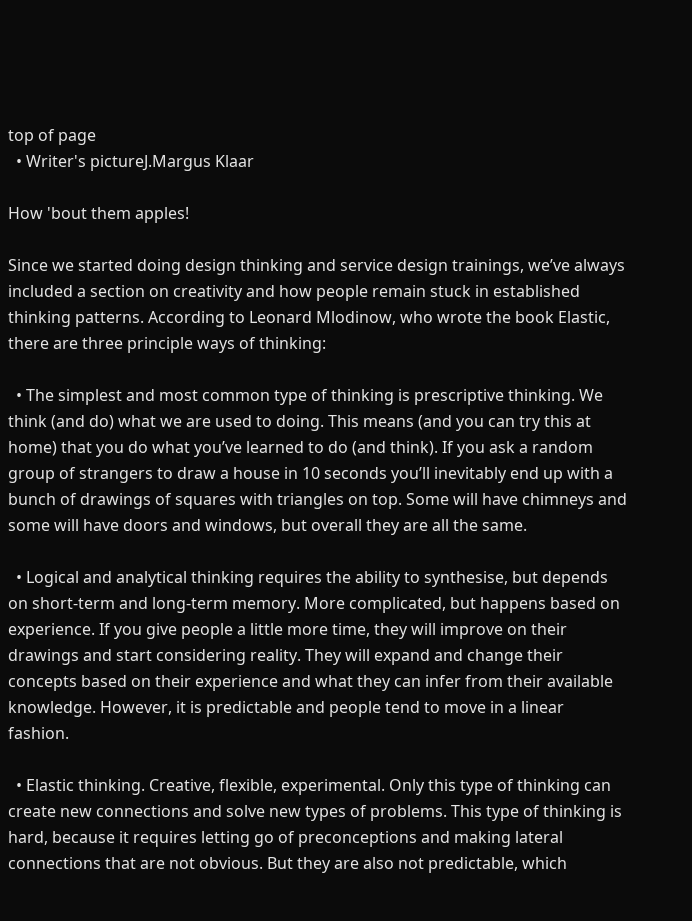top of page
  • Writer's pictureJ.Margus Klaar

How 'bout them apples!

Since we started doing design thinking and service design trainings, we’ve always included a section on creativity and how people remain stuck in established thinking patterns. According to Leonard Mlodinow, who wrote the book Elastic, there are three principle ways of thinking:

  • The simplest and most common type of thinking is prescriptive thinking. We think (and do) what we are used to doing. This means (and you can try this at home) that you do what you’ve learned to do (and think). If you ask a random group of strangers to draw a house in 10 seconds you’ll inevitably end up with a bunch of drawings of squares with triangles on top. Some will have chimneys and some will have doors and windows, but overall they are all the same.

  • Logical and analytical thinking requires the ability to synthesise, but depends on short-term and long-term memory. More complicated, but happens based on experience. If you give people a little more time, they will improve on their drawings and start considering reality. They will expand and change their concepts based on their experience and what they can infer from their available knowledge. However, it is predictable and people tend to move in a linear fashion.

  • Elastic thinking. Creative, flexible, experimental. Only this type of thinking can create new connections and solve new types of problems. This type of thinking is hard, because it requires letting go of preconceptions and making lateral connections that are not obvious. But they are also not predictable, which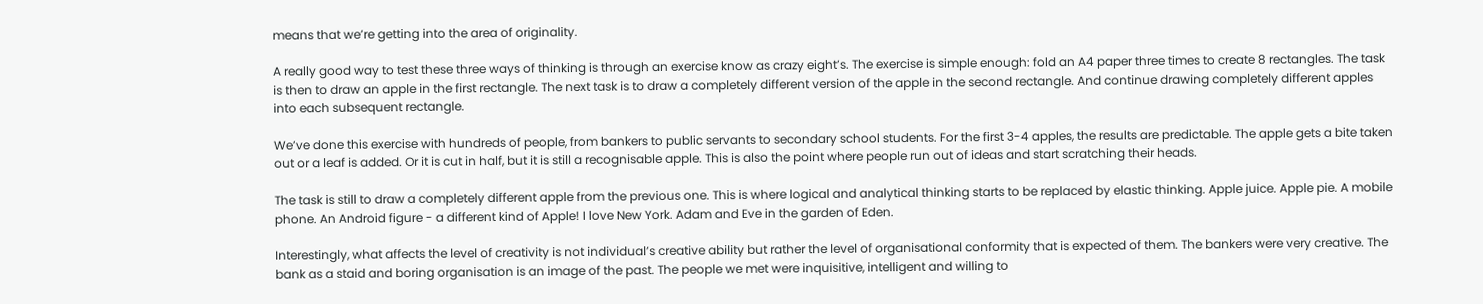means that we’re getting into the area of originality.

A really good way to test these three ways of thinking is through an exercise know as crazy eight’s. The exercise is simple enough: fold an A4 paper three times to create 8 rectangles. The task is then to draw an apple in the first rectangle. The next task is to draw a completely different version of the apple in the second rectangle. And continue drawing completely different apples into each subsequent rectangle.

We’ve done this exercise with hundreds of people, from bankers to public servants to secondary school students. For the first 3-4 apples, the results are predictable. The apple gets a bite taken out or a leaf is added. Or it is cut in half, but it is still a recognisable apple. This is also the point where people run out of ideas and start scratching their heads.

The task is still to draw a completely different apple from the previous one. This is where logical and analytical thinking starts to be replaced by elastic thinking. Apple juice. Apple pie. A mobile phone. An Android figure - a different kind of Apple! I love New York. Adam and Eve in the garden of Eden.

Interestingly, what affects the level of creativity is not individual’s creative ability but rather the level of organisational conformity that is expected of them. The bankers were very creative. The bank as a staid and boring organisation is an image of the past. The people we met were inquisitive, intelligent and willing to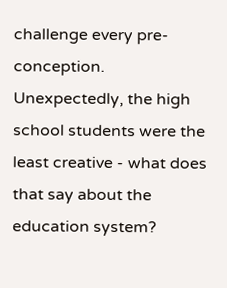challenge every pre-conception. Unexpectedly, the high school students were the least creative - what does that say about the education system?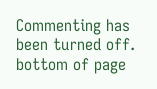Commenting has been turned off.
bottom of page